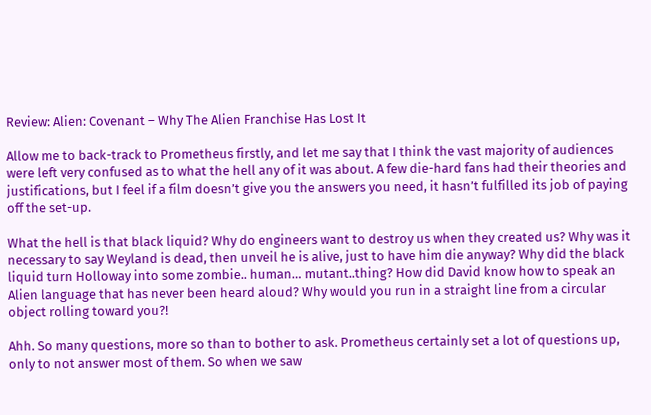Review: Alien: Covenant – Why The Alien Franchise Has Lost It

Allow me to back-track to Prometheus firstly, and let me say that I think the vast majority of audiences were left very confused as to what the hell any of it was about. A few die-hard fans had their theories and justifications, but I feel if a film doesn’t give you the answers you need, it hasn’t fulfilled its job of paying off the set-up.

What the hell is that black liquid? Why do engineers want to destroy us when they created us? Why was it necessary to say Weyland is dead, then unveil he is alive, just to have him die anyway? Why did the black liquid turn Holloway into some zombie.. human… mutant..thing? How did David know how to speak an Alien language that has never been heard aloud? Why would you run in a straight line from a circular object rolling toward you?!

Ahh. So many questions, more so than to bother to ask. Prometheus certainly set a lot of questions up, only to not answer most of them. So when we saw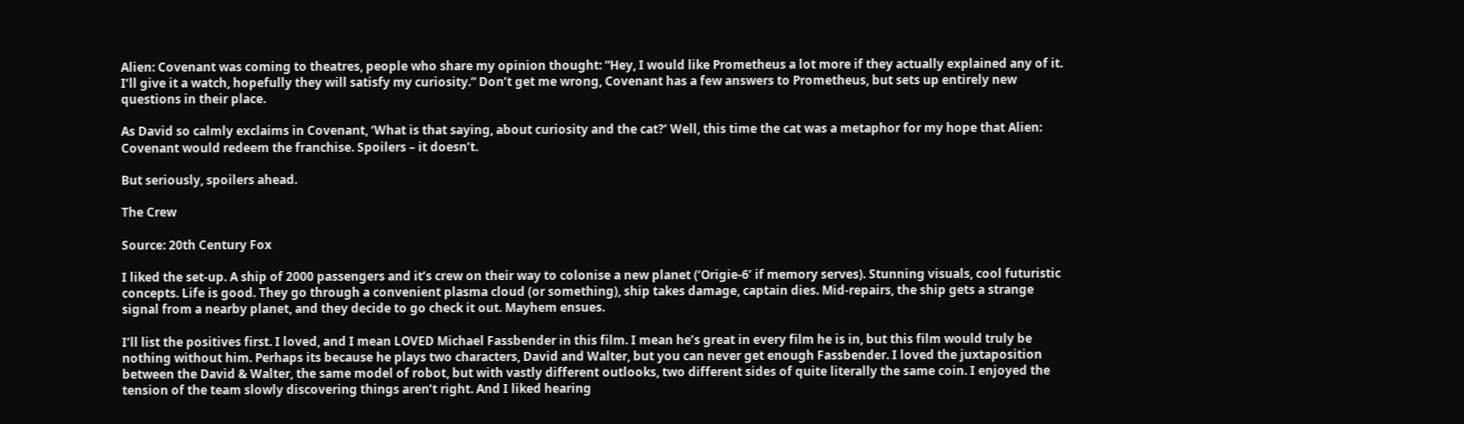Alien: Covenant was coming to theatres, people who share my opinion thought: “Hey, I would like Prometheus a lot more if they actually explained any of it. I’ll give it a watch, hopefully they will satisfy my curiosity.” Don’t get me wrong, Covenant has a few answers to Prometheus, but sets up entirely new questions in their place.

As David so calmly exclaims in Covenant, ‘What is that saying, about curiosity and the cat?’ Well, this time the cat was a metaphor for my hope that Alien: Covenant would redeem the franchise. Spoilers – it doesn’t.

But seriously, spoilers ahead.

The Crew

Source: 20th Century Fox

I liked the set-up. A ship of 2000 passengers and it’s crew on their way to colonise a new planet (‘Origie-6’ if memory serves). Stunning visuals, cool futuristic concepts. Life is good. They go through a convenient plasma cloud (or something), ship takes damage, captain dies. Mid-repairs, the ship gets a strange signal from a nearby planet, and they decide to go check it out. Mayhem ensues.

I’ll list the positives first. I loved, and I mean LOVED Michael Fassbender in this film. I mean he’s great in every film he is in, but this film would truly be nothing without him. Perhaps its because he plays two characters, David and Walter, but you can never get enough Fassbender. I loved the juxtaposition between the David & Walter, the same model of robot, but with vastly different outlooks, two different sides of quite literally the same coin. I enjoyed the tension of the team slowly discovering things aren’t right. And I liked hearing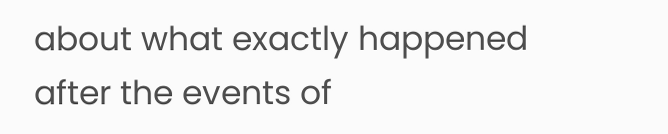about what exactly happened after the events of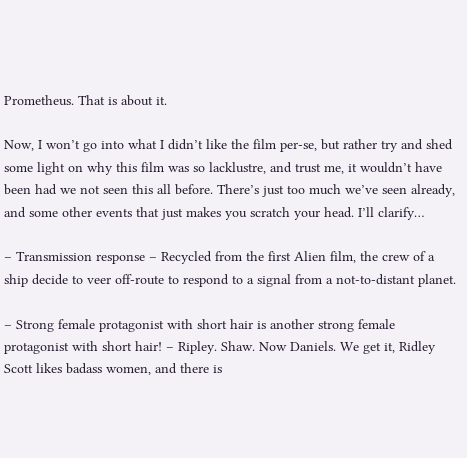Prometheus. That is about it.

Now, I won’t go into what I didn’t like the film per-se, but rather try and shed some light on why this film was so lacklustre, and trust me, it wouldn’t have been had we not seen this all before. There’s just too much we’ve seen already, and some other events that just makes you scratch your head. I’ll clarify…

– Transmission response – Recycled from the first Alien film, the crew of a ship decide to veer off-route to respond to a signal from a not-to-distant planet.

– Strong female protagonist with short hair is another strong female protagonist with short hair! – Ripley. Shaw. Now Daniels. We get it, Ridley Scott likes badass women, and there is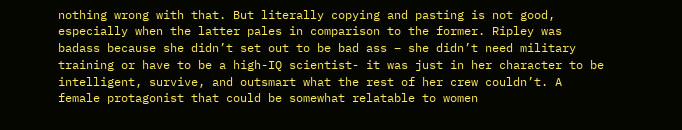nothing wrong with that. But literally copying and pasting is not good, especially when the latter pales in comparison to the former. Ripley was badass because she didn’t set out to be bad ass – she didn’t need military training or have to be a high-IQ scientist- it was just in her character to be intelligent, survive, and outsmart what the rest of her crew couldn’t. A female protagonist that could be somewhat relatable to women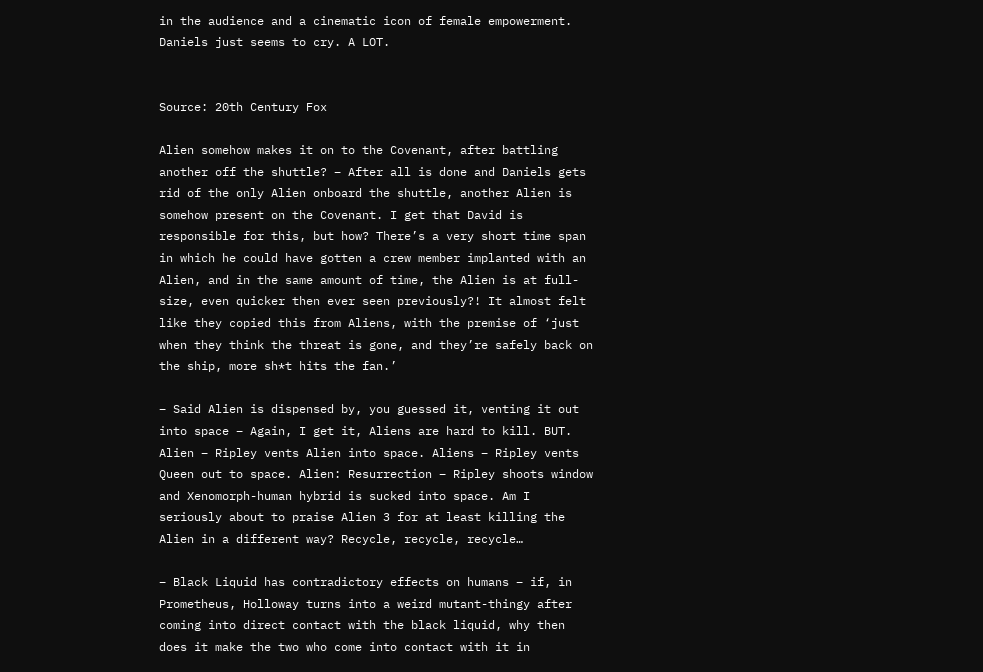in the audience and a cinematic icon of female empowerment. Daniels just seems to cry. A LOT.


Source: 20th Century Fox

Alien somehow makes it on to the Covenant, after battling another off the shuttle? – After all is done and Daniels gets rid of the only Alien onboard the shuttle, another Alien is somehow present on the Covenant. I get that David is responsible for this, but how? There’s a very short time span in which he could have gotten a crew member implanted with an Alien, and in the same amount of time, the Alien is at full-size, even quicker then ever seen previously?! It almost felt like they copied this from Aliens, with the premise of ‘just when they think the threat is gone, and they’re safely back on the ship, more sh*t hits the fan.’

– Said Alien is dispensed by, you guessed it, venting it out into space – Again, I get it, Aliens are hard to kill. BUT. Alien – Ripley vents Alien into space. Aliens – Ripley vents Queen out to space. Alien: Resurrection – Ripley shoots window and Xenomorph-human hybrid is sucked into space. Am I seriously about to praise Alien 3 for at least killing the Alien in a different way? Recycle, recycle, recycle…

– Black Liquid has contradictory effects on humans – if, in Prometheus, Holloway turns into a weird mutant-thingy after coming into direct contact with the black liquid, why then does it make the two who come into contact with it in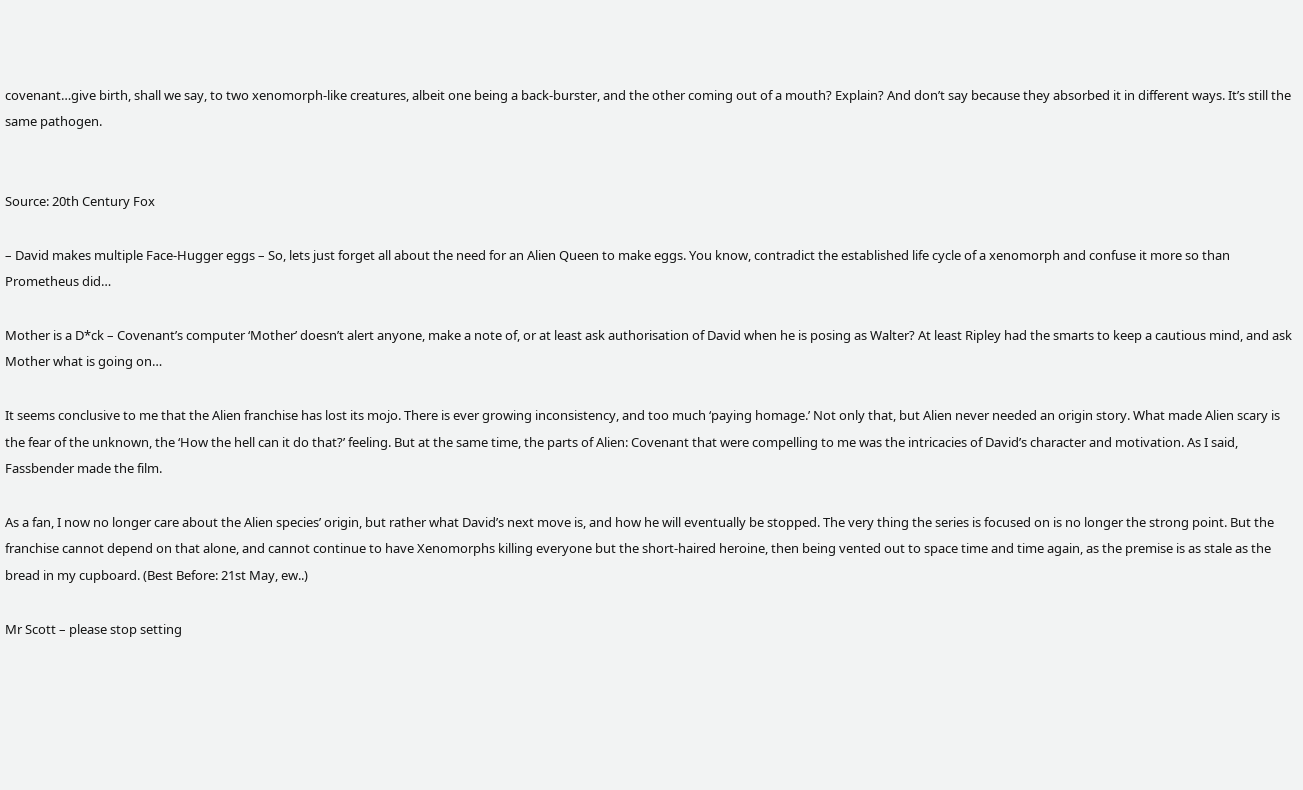covenant…give birth, shall we say, to two xenomorph-like creatures, albeit one being a back-burster, and the other coming out of a mouth? Explain? And don’t say because they absorbed it in different ways. It’s still the same pathogen.


Source: 20th Century Fox

– David makes multiple Face-Hugger eggs – So, lets just forget all about the need for an Alien Queen to make eggs. You know, contradict the established life cycle of a xenomorph and confuse it more so than Prometheus did…

Mother is a D*ck – Covenant’s computer ‘Mother’ doesn’t alert anyone, make a note of, or at least ask authorisation of David when he is posing as Walter? At least Ripley had the smarts to keep a cautious mind, and ask Mother what is going on…

It seems conclusive to me that the Alien franchise has lost its mojo. There is ever growing inconsistency, and too much ‘paying homage.’ Not only that, but Alien never needed an origin story. What made Alien scary is the fear of the unknown, the ‘How the hell can it do that?’ feeling. But at the same time, the parts of Alien: Covenant that were compelling to me was the intricacies of David’s character and motivation. As I said, Fassbender made the film.

As a fan, I now no longer care about the Alien species’ origin, but rather what David’s next move is, and how he will eventually be stopped. The very thing the series is focused on is no longer the strong point. But the franchise cannot depend on that alone, and cannot continue to have Xenomorphs killing everyone but the short-haired heroine, then being vented out to space time and time again, as the premise is as stale as the bread in my cupboard. (Best Before: 21st May, ew..)

Mr Scott – please stop setting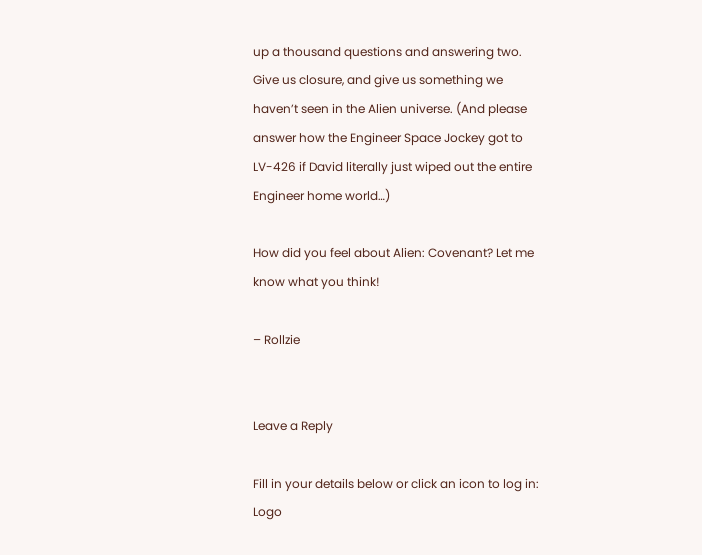up a thousand questions and answering two. Give us closure, and give us something we haven’t seen in the Alien universe. (And please answer how the Engineer Space Jockey got to LV-426 if David literally just wiped out the entire Engineer home world…)

How did you feel about Alien: Covenant? Let me know what you think!

– Rollzie


Leave a Reply

Fill in your details below or click an icon to log in: Logo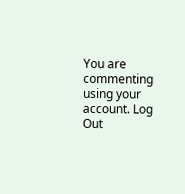You are commenting using your account. Log Out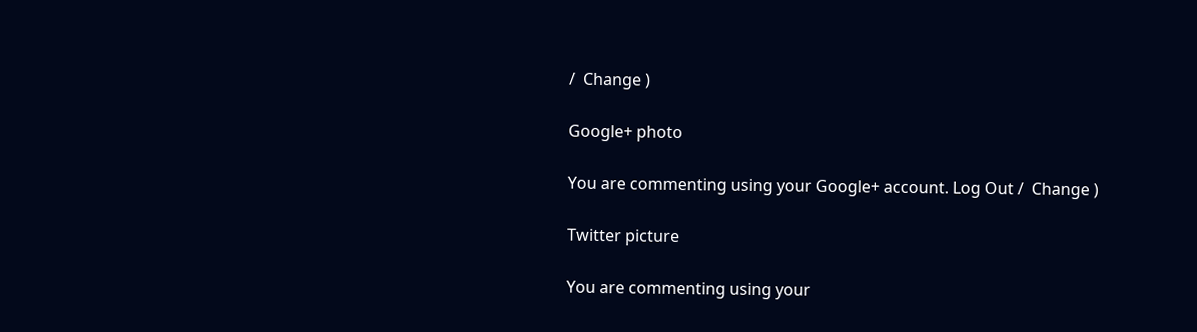/  Change )

Google+ photo

You are commenting using your Google+ account. Log Out /  Change )

Twitter picture

You are commenting using your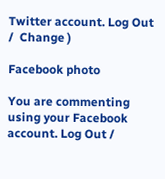Twitter account. Log Out /  Change )

Facebook photo

You are commenting using your Facebook account. Log Out /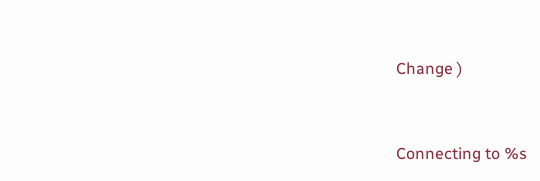Change )


Connecting to %s